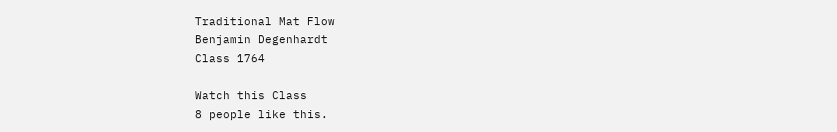Traditional Mat Flow
Benjamin Degenhardt
Class 1764

Watch this Class
8 people like this.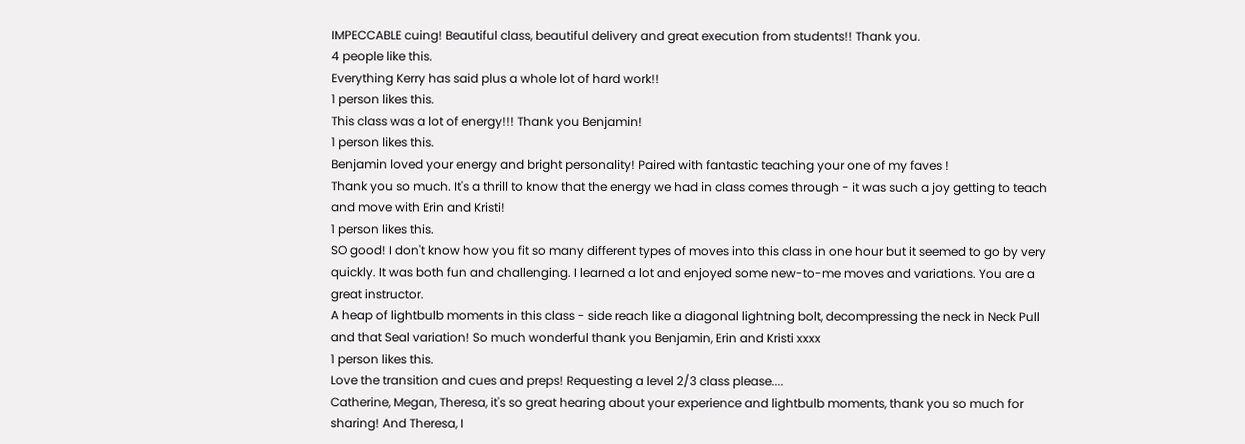IMPECCABLE cuing! Beautiful class, beautiful delivery and great execution from students!! Thank you.
4 people like this.
Everything Kerry has said plus a whole lot of hard work!!
1 person likes this.
This class was a lot of energy!!! Thank you Benjamin!
1 person likes this.
Benjamin loved your energy and bright personality! Paired with fantastic teaching your one of my faves !
Thank you so much. It's a thrill to know that the energy we had in class comes through - it was such a joy getting to teach and move with Erin and Kristi!
1 person likes this.
SO good! I don't know how you fit so many different types of moves into this class in one hour but it seemed to go by very quickly. It was both fun and challenging. I learned a lot and enjoyed some new-to-me moves and variations. You are a great instructor.
A heap of lightbulb moments in this class - side reach like a diagonal lightning bolt, decompressing the neck in Neck Pull and that Seal variation! So much wonderful thank you Benjamin, Erin and Kristi xxxx
1 person likes this.
Love the transition and cues and preps! Requesting a level 2/3 class please....
Catherine, Megan, Theresa, it's so great hearing about your experience and lightbulb moments, thank you so much for sharing! And Theresa, I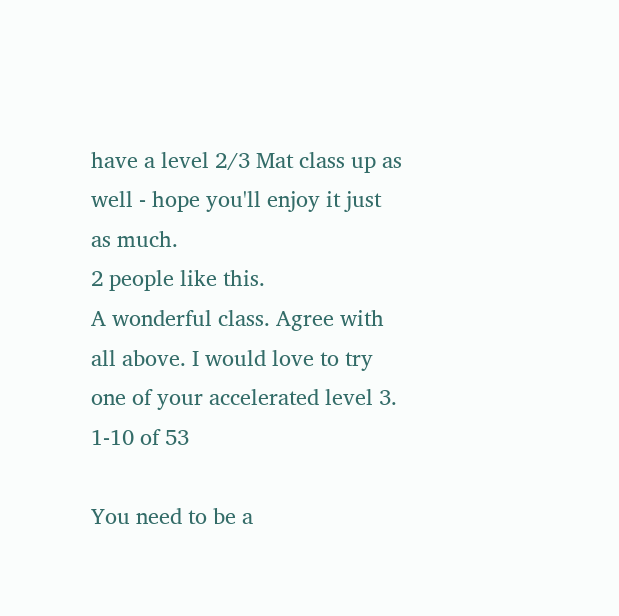have a level 2/3 Mat class up as well - hope you'll enjoy it just as much.
2 people like this.
A wonderful class. Agree with all above. I would love to try one of your accelerated level 3.
1-10 of 53

You need to be a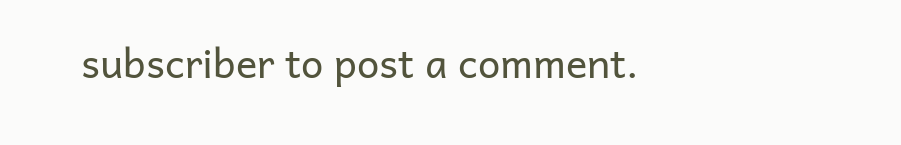subscriber to post a comment.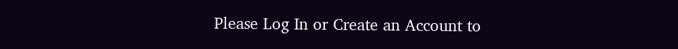Please Log In or Create an Account to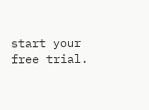start your free trial.